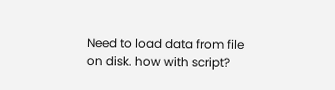Need to load data from file on disk. how with script?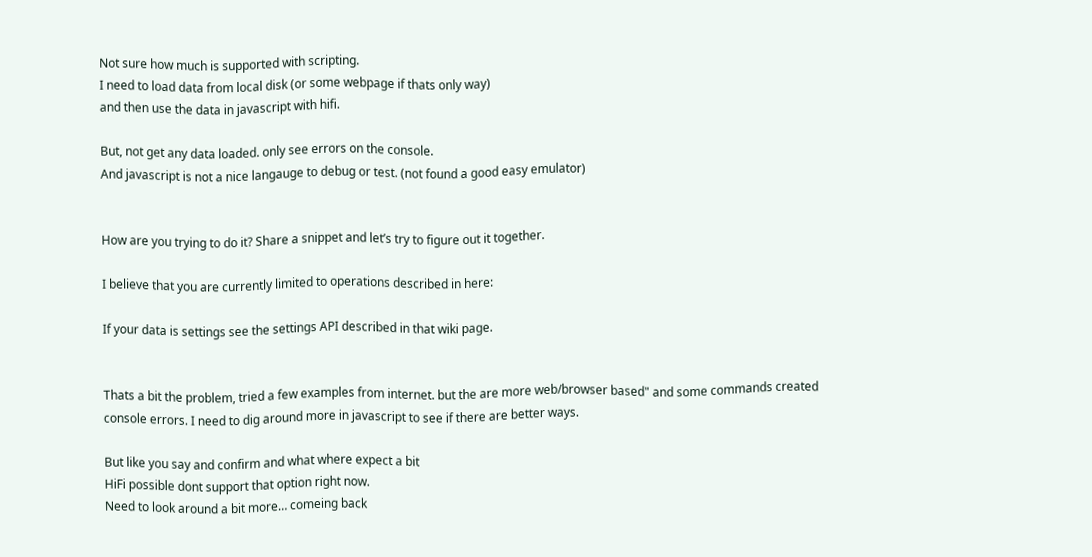Not sure how much is supported with scripting.
I need to load data from local disk (or some webpage if thats only way)
and then use the data in javascript with hifi.

But, not get any data loaded. only see errors on the console.
And javascript is not a nice langauge to debug or test. (not found a good easy emulator)


How are you trying to do it? Share a snippet and let’s try to figure out it together.

I believe that you are currently limited to operations described in here:

If your data is settings see the settings API described in that wiki page.


Thats a bit the problem, tried a few examples from internet. but the are more web/browser based" and some commands created console errors. I need to dig around more in javascript to see if there are better ways.

But like you say and confirm and what where expect a bit
HiFi possible dont support that option right now.
Need to look around a bit more… comeing back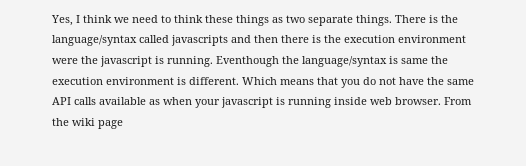Yes, I think we need to think these things as two separate things. There is the language/syntax called javascripts and then there is the execution environment were the javascript is running. Eventhough the language/syntax is same the execution environment is different. Which means that you do not have the same API calls available as when your javascript is running inside web browser. From the wiki page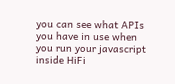you can see what APIs you have in use when you run your javascript inside HiFi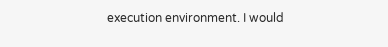execution environment. I would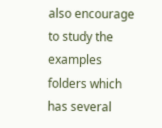also encourage to study the examples folders which has several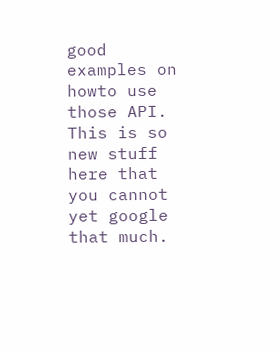good examples on howto use those API. This is so new stuff here that you cannot yet google that much.